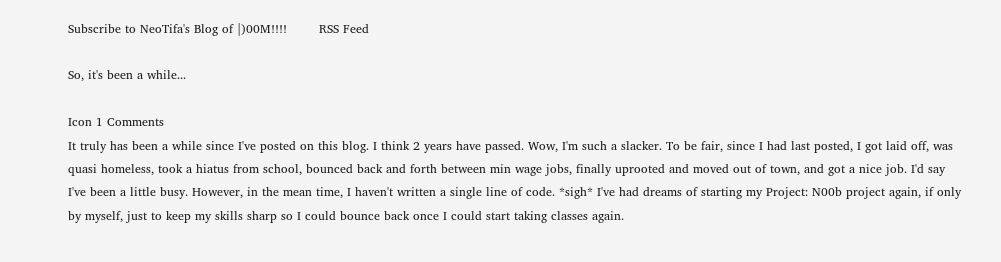Subscribe to NeoTifa's Blog of |)00M!!!!        RSS Feed

So, it's been a while...

Icon 1 Comments
It truly has been a while since I've posted on this blog. I think 2 years have passed. Wow, I'm such a slacker. To be fair, since I had last posted, I got laid off, was quasi homeless, took a hiatus from school, bounced back and forth between min wage jobs, finally uprooted and moved out of town, and got a nice job. I'd say I've been a little busy. However, in the mean time, I haven't written a single line of code. *sigh* I've had dreams of starting my Project: N00b project again, if only by myself, just to keep my skills sharp so I could bounce back once I could start taking classes again.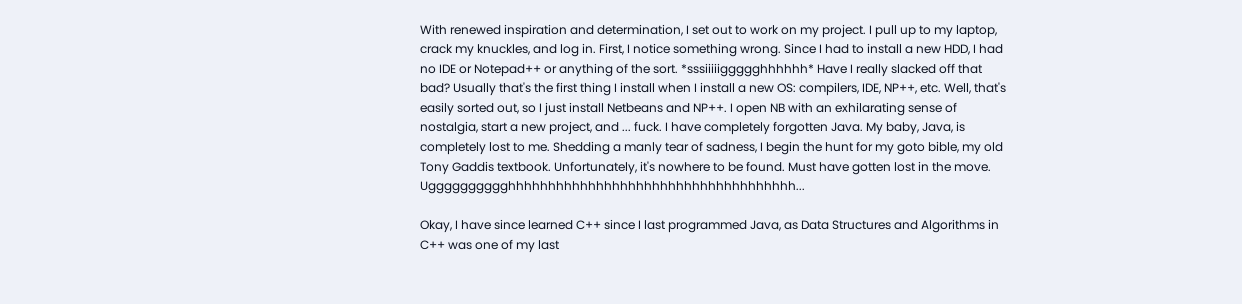With renewed inspiration and determination, I set out to work on my project. I pull up to my laptop, crack my knuckles, and log in. First, I notice something wrong. Since I had to install a new HDD, I had no IDE or Notepad++ or anything of the sort. *sssiiiiiggggghhhhhh* Have I really slacked off that bad? Usually that's the first thing I install when I install a new OS: compilers, IDE, NP++, etc. Well, that's easily sorted out, so I just install Netbeans and NP++. I open NB with an exhilarating sense of nostalgia, start a new project, and ... fuck. I have completely forgotten Java. My baby, Java, is completely lost to me. Shedding a manly tear of sadness, I begin the hunt for my goto bible, my old Tony Gaddis textbook. Unfortunately, it's nowhere to be found. Must have gotten lost in the move. Ugggggggggghhhhhhhhhhhhhhhhhhhhhhhhhhhhhhhhhhhh...

Okay, I have since learned C++ since I last programmed Java, as Data Structures and Algorithms in C++ was one of my last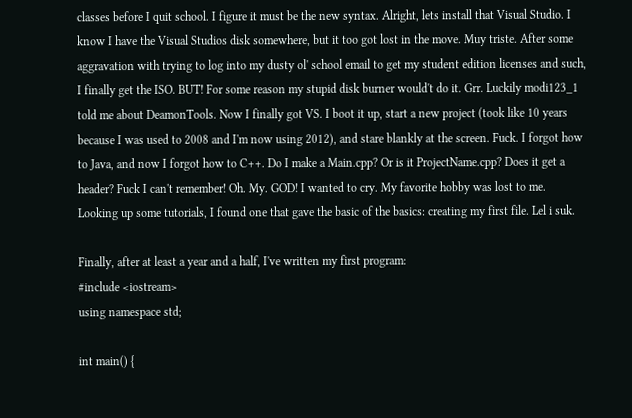classes before I quit school. I figure it must be the new syntax. Alright, lets install that Visual Studio. I know I have the Visual Studios disk somewhere, but it too got lost in the move. Muy triste. After some aggravation with trying to log into my dusty ol' school email to get my student edition licenses and such, I finally get the ISO. BUT! For some reason my stupid disk burner would't do it. Grr. Luckily modi123_1 told me about DeamonTools. Now I finally got VS. I boot it up, start a new project (took like 10 years because I was used to 2008 and I'm now using 2012), and stare blankly at the screen. Fuck. I forgot how to Java, and now I forgot how to C++. Do I make a Main.cpp? Or is it ProjectName.cpp? Does it get a header? Fuck I can't remember! Oh. My. GOD! I wanted to cry. My favorite hobby was lost to me. Looking up some tutorials, I found one that gave the basic of the basics: creating my first file. Lel i suk.

Finally, after at least a year and a half, I've written my first program:
#include <iostream>
using namespace std;

int main() {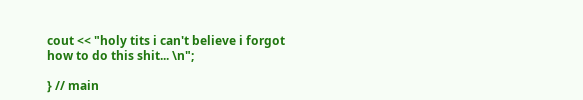cout << "holy tits i can't believe i forgot how to do this shit... \n";

} // main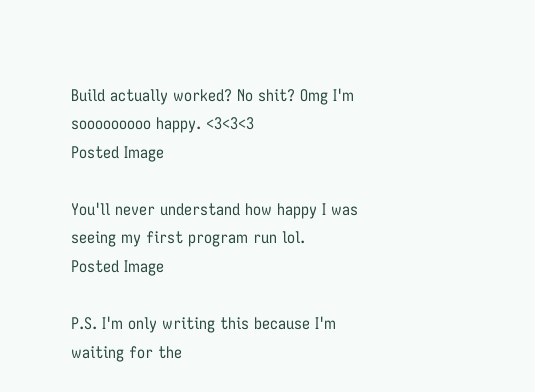Build actually worked? No shit? Omg I'm sooooooooo happy. <3<3<3
Posted Image

You'll never understand how happy I was seeing my first program run lol.
Posted Image

P.S. I'm only writing this because I'm waiting for the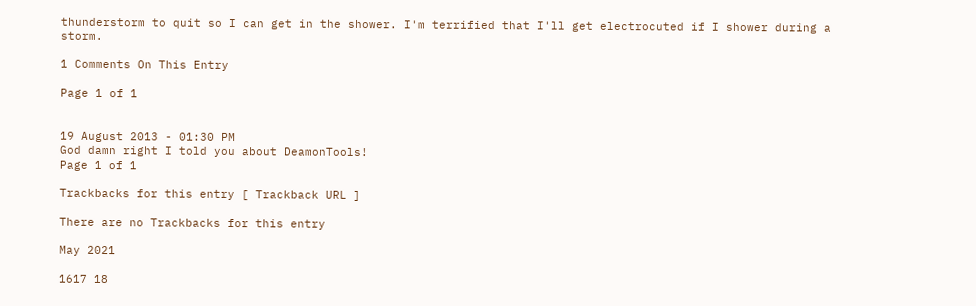thunderstorm to quit so I can get in the shower. I'm terrified that I'll get electrocuted if I shower during a storm.

1 Comments On This Entry

Page 1 of 1


19 August 2013 - 01:30 PM
God damn right I told you about DeamonTools!
Page 1 of 1

Trackbacks for this entry [ Trackback URL ]

There are no Trackbacks for this entry

May 2021

1617 18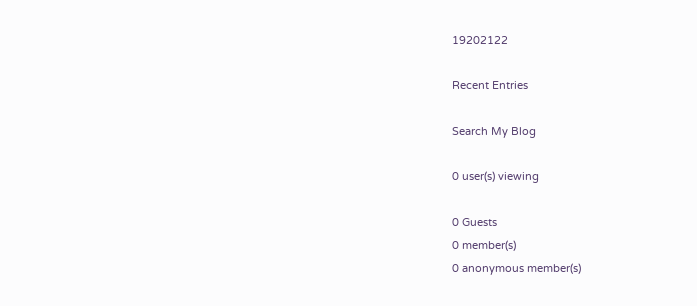19202122

Recent Entries

Search My Blog

0 user(s) viewing

0 Guests
0 member(s)
0 anonymous member(s)